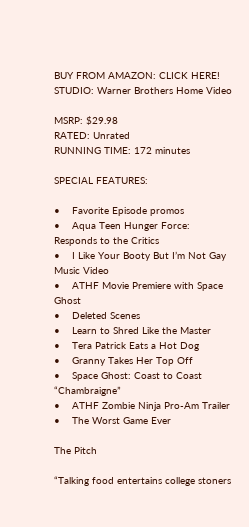BUY FROM AMAZON: CLICK HERE!
STUDIO: Warner Brothers Home Video

MSRP: $29.98
RATED: Unrated
RUNNING TIME: 172 minutes

SPECIAL FEATURES:

•    Favorite Episode promos
•    Aqua Teen Hunger Force: Responds to the Critics
•    I Like Your Booty But I’m Not Gay Music Video
•    ATHF Movie Premiere with Space Ghost
•    Deleted Scenes
•    Learn to Shred Like the Master
•    Tera Patrick Eats a Hot Dog
•    Granny Takes Her Top Off
•    Space Ghost: Coast to Coast “Chambraigne”
•    ATHF Zombie Ninja Pro-Am Trailer
•    The Worst Game Ever

The Pitch

“Talking food entertains college stoners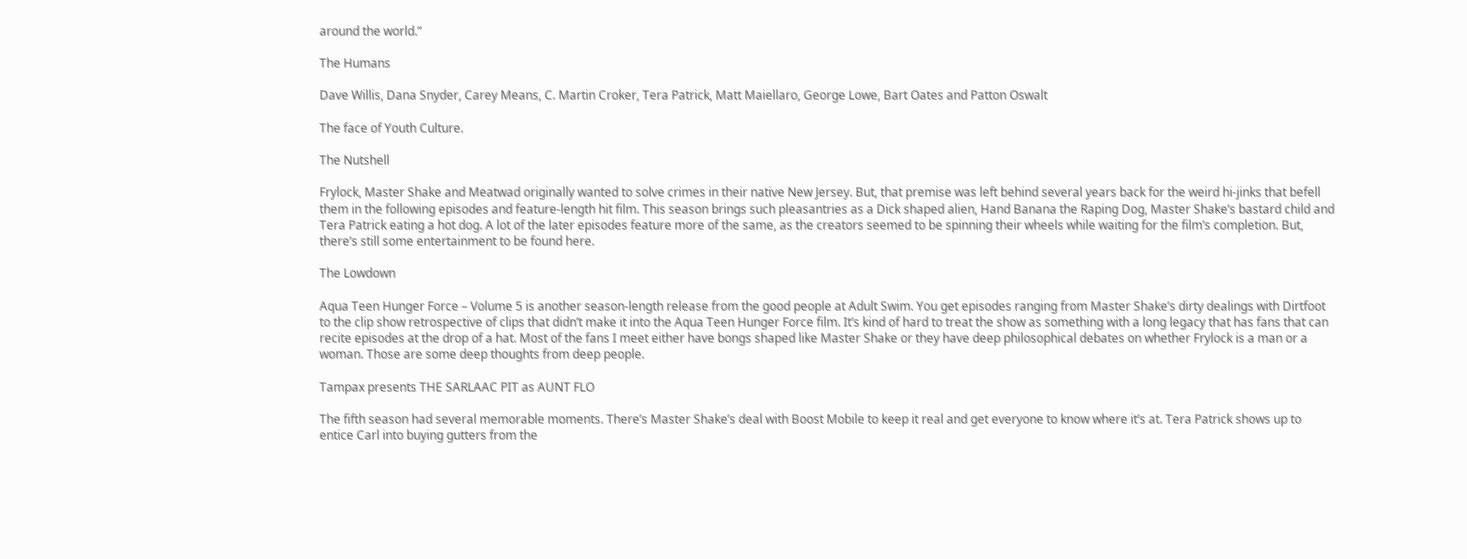around the world.”

The Humans

Dave Willis, Dana Snyder, Carey Means, C. Martin Croker, Tera Patrick, Matt Maiellaro, George Lowe, Bart Oates and Patton Oswalt

The face of Youth Culture.

The Nutshell

Frylock, Master Shake and Meatwad originally wanted to solve crimes in their native New Jersey. But, that premise was left behind several years back for the weird hi-jinks that befell them in the following episodes and feature-length hit film. This season brings such pleasantries as a Dick shaped alien, Hand Banana the Raping Dog, Master Shake’s bastard child and Tera Patrick eating a hot dog. A lot of the later episodes feature more of the same, as the creators seemed to be spinning their wheels while waiting for the film’s completion. But, there’s still some entertainment to be found here.

The Lowdown

Aqua Teen Hunger Force – Volume 5 is another season-length release from the good people at Adult Swim. You get episodes ranging from Master Shake’s dirty dealings with Dirtfoot to the clip show retrospective of clips that didn’t make it into the Aqua Teen Hunger Force film. It’s kind of hard to treat the show as something with a long legacy that has fans that can recite episodes at the drop of a hat. Most of the fans I meet either have bongs shaped like Master Shake or they have deep philosophical debates on whether Frylock is a man or a woman. Those are some deep thoughts from deep people.

Tampax presents THE SARLAAC PIT as AUNT FLO

The fifth season had several memorable moments. There’s Master Shake’s deal with Boost Mobile to keep it real and get everyone to know where it’s at. Tera Patrick shows up to entice Carl into buying gutters from the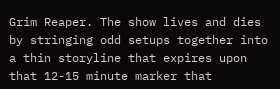Grim Reaper. The show lives and dies by stringing odd setups together into a thin storyline that expires upon that 12-15 minute marker that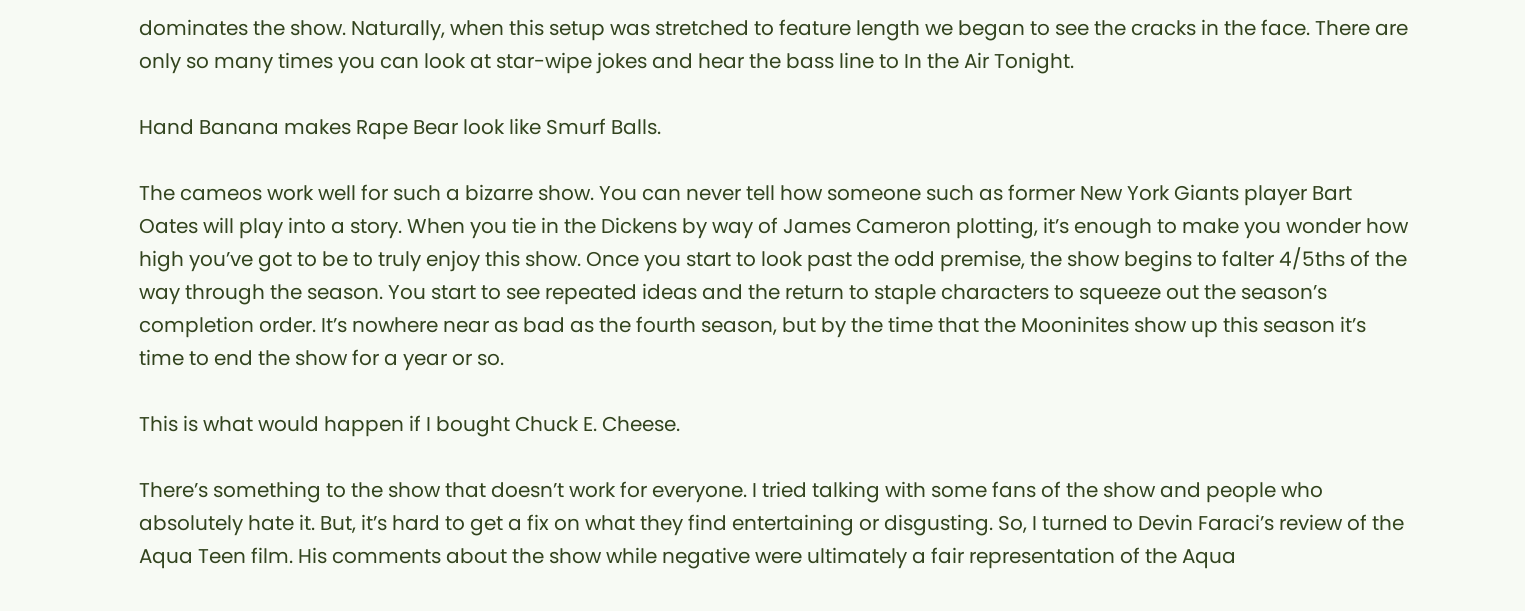dominates the show. Naturally, when this setup was stretched to feature length we began to see the cracks in the face. There are only so many times you can look at star-wipe jokes and hear the bass line to In the Air Tonight.

Hand Banana makes Rape Bear look like Smurf Balls.

The cameos work well for such a bizarre show. You can never tell how someone such as former New York Giants player Bart Oates will play into a story. When you tie in the Dickens by way of James Cameron plotting, it’s enough to make you wonder how high you’ve got to be to truly enjoy this show. Once you start to look past the odd premise, the show begins to falter 4/5ths of the way through the season. You start to see repeated ideas and the return to staple characters to squeeze out the season’s completion order. It’s nowhere near as bad as the fourth season, but by the time that the Mooninites show up this season it’s time to end the show for a year or so.

This is what would happen if I bought Chuck E. Cheese.

There’s something to the show that doesn’t work for everyone. I tried talking with some fans of the show and people who absolutely hate it. But, it’s hard to get a fix on what they find entertaining or disgusting. So, I turned to Devin Faraci’s review of the Aqua Teen film. His comments about the show while negative were ultimately a fair representation of the Aqua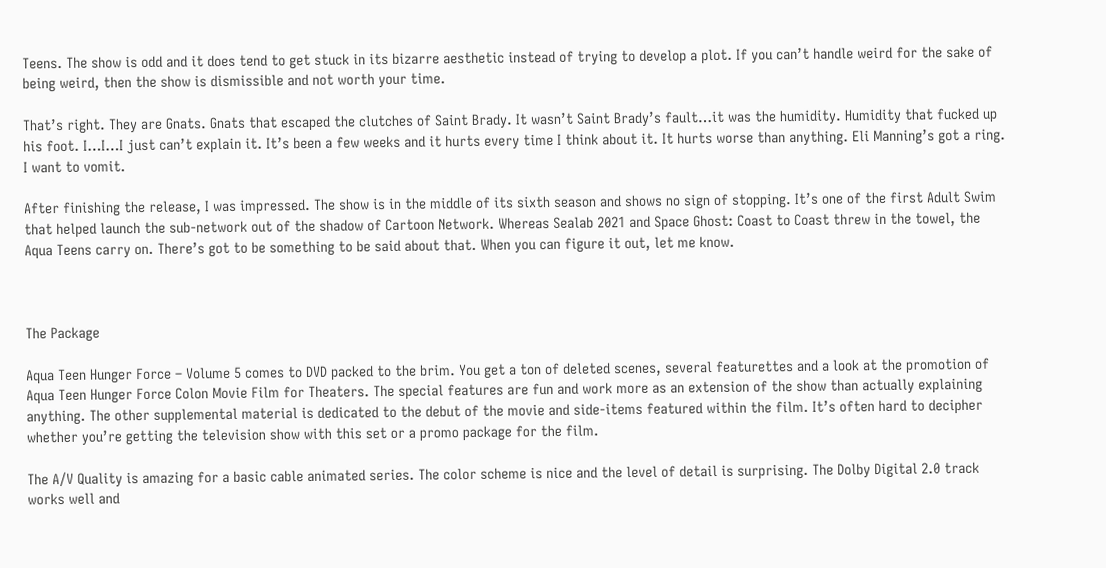Teens. The show is odd and it does tend to get stuck in its bizarre aesthetic instead of trying to develop a plot. If you can’t handle weird for the sake of being weird, then the show is dismissible and not worth your time.

That’s right. They are Gnats. Gnats that escaped the clutches of Saint Brady. It wasn’t Saint Brady’s fault…it was the humidity. Humidity that fucked up his foot. I…I…I just can’t explain it. It’s been a few weeks and it hurts every time I think about it. It hurts worse than anything. Eli Manning’s got a ring. I want to vomit.

After finishing the release, I was impressed. The show is in the middle of its sixth season and shows no sign of stopping. It’s one of the first Adult Swim that helped launch the sub-network out of the shadow of Cartoon Network. Whereas Sealab 2021 and Space Ghost: Coast to Coast threw in the towel, the Aqua Teens carry on. There’s got to be something to be said about that. When you can figure it out, let me know.



The Package

Aqua Teen Hunger Force – Volume 5 comes to DVD packed to the brim. You get a ton of deleted scenes, several featurettes and a look at the promotion of Aqua Teen Hunger Force Colon Movie Film for Theaters. The special features are fun and work more as an extension of the show than actually explaining anything. The other supplemental material is dedicated to the debut of the movie and side-items featured within the film. It’s often hard to decipher whether you’re getting the television show with this set or a promo package for the film.

The A/V Quality is amazing for a basic cable animated series. The color scheme is nice and the level of detail is surprising. The Dolby Digital 2.0 track works well and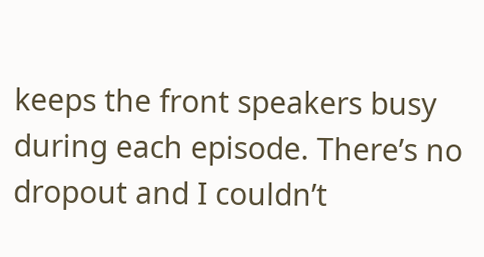keeps the front speakers busy during each episode. There’s no dropout and I couldn’t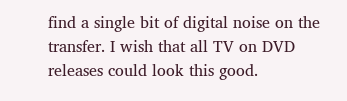find a single bit of digital noise on the transfer. I wish that all TV on DVD releases could look this good.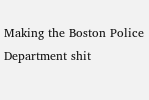Making the Boston Police Department shit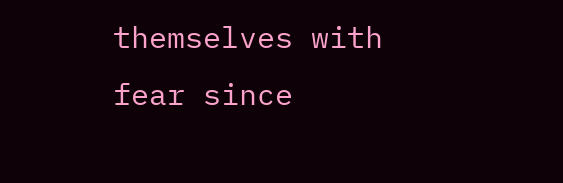themselves with fear since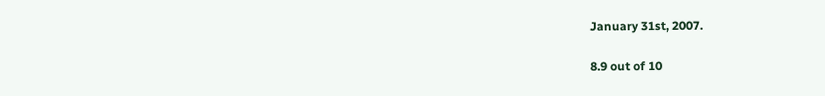January 31st, 2007.

8.9 out of 10